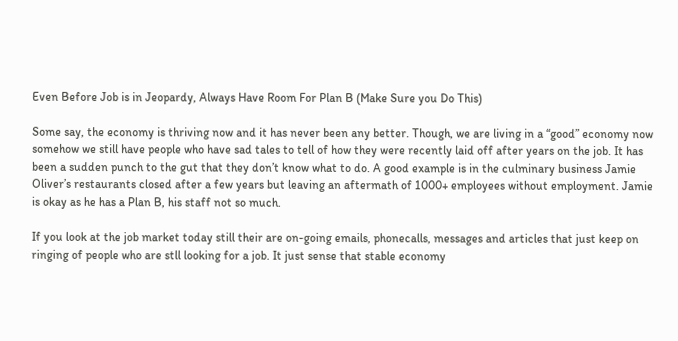Even Before Job is in Jeopardy, Always Have Room For Plan B (Make Sure you Do This)

Some say, the economy is thriving now and it has never been any better. Though, we are living in a “good” economy now somehow we still have people who have sad tales to tell of how they were recently laid off after years on the job. It has been a sudden punch to the gut that they don’t know what to do. A good example is in the culminary business Jamie Oliver’s restaurants closed after a few years but leaving an aftermath of 1000+ employees without employment. Jamie is okay as he has a Plan B, his staff not so much.

If you look at the job market today still their are on-going emails, phonecalls, messages and articles that just keep on ringing of people who are stll looking for a job. It just sense that stable economy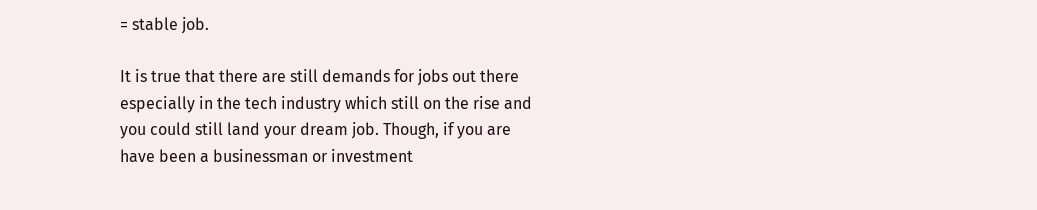= stable job.

It is true that there are still demands for jobs out there especially in the tech industry which still on the rise and you could still land your dream job. Though, if you are have been a businessman or investment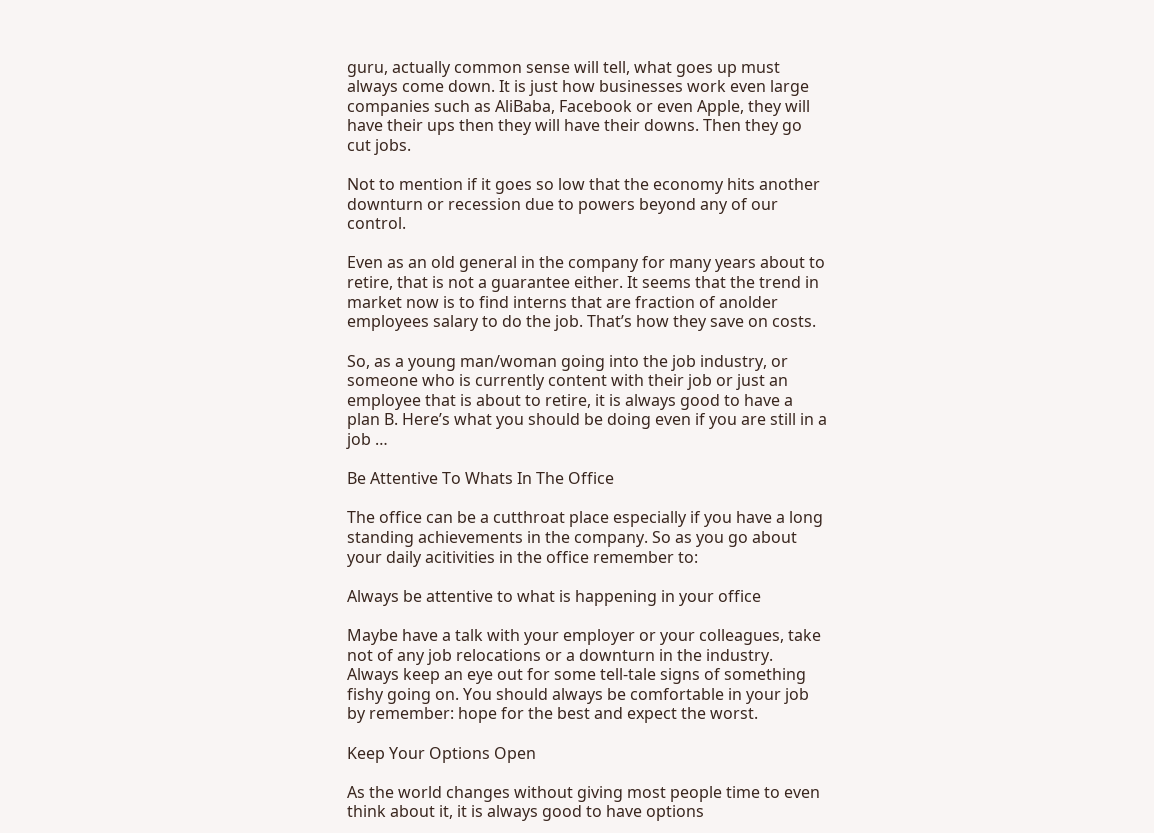guru, actually common sense will tell, what goes up must always come down. It is just how businesses work even large companies such as AliBaba, Facebook or even Apple, they will have their ups then they will have their downs. Then they go cut jobs.

Not to mention if it goes so low that the economy hits another downturn or recession due to powers beyond any of our control.

Even as an old general in the company for many years about to retire, that is not a guarantee either. It seems that the trend in market now is to find interns that are fraction of anolder employees salary to do the job. That’s how they save on costs.

So, as a young man/woman going into the job industry, or someone who is currently content with their job or just an employee that is about to retire, it is always good to have a plan B. Here’s what you should be doing even if you are still in a job …

Be Attentive To Whats In The Office

The office can be a cutthroat place especially if you have a long standing achievements in the company. So as you go about your daily acitivities in the office remember to:

Always be attentive to what is happening in your office

Maybe have a talk with your employer or your colleagues, take not of any job relocations or a downturn in the industry. Always keep an eye out for some tell-tale signs of something fishy going on. You should always be comfortable in your job by remember: hope for the best and expect the worst.

Keep Your Options Open

As the world changes without giving most people time to even think about it, it is always good to have options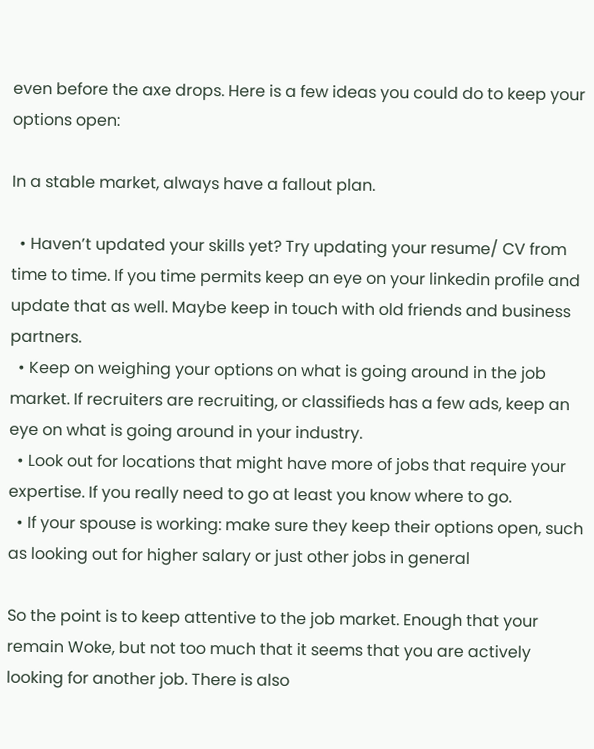even before the axe drops. Here is a few ideas you could do to keep your options open:

In a stable market, always have a fallout plan.

  • Haven’t updated your skills yet? Try updating your resume/ CV from time to time. If you time permits keep an eye on your linkedin profile and update that as well. Maybe keep in touch with old friends and business partners.
  • Keep on weighing your options on what is going around in the job market. If recruiters are recruiting, or classifieds has a few ads, keep an eye on what is going around in your industry.
  • Look out for locations that might have more of jobs that require your expertise. If you really need to go at least you know where to go.
  • If your spouse is working: make sure they keep their options open, such as looking out for higher salary or just other jobs in general

So the point is to keep attentive to the job market. Enough that your remain Woke, but not too much that it seems that you are actively looking for another job. There is also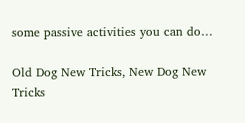some passive activities you can do…

Old Dog New Tricks, New Dog New Tricks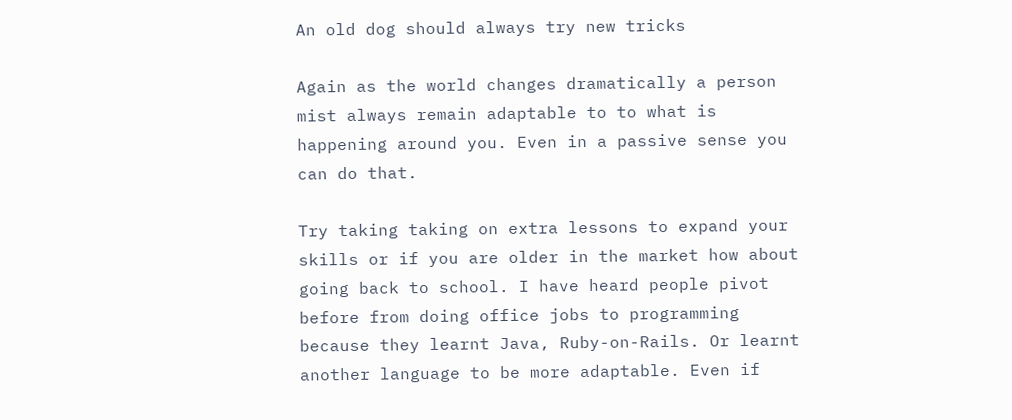An old dog should always try new tricks

Again as the world changes dramatically a person mist always remain adaptable to to what is happening around you. Even in a passive sense you can do that.

Try taking taking on extra lessons to expand your skills or if you are older in the market how about going back to school. I have heard people pivot before from doing office jobs to programming because they learnt Java, Ruby-on-Rails. Or learnt another language to be more adaptable. Even if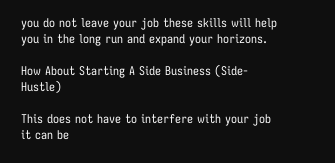you do not leave your job these skills will help you in the long run and expand your horizons.

How About Starting A Side Business (Side-Hustle)

This does not have to interfere with your job it can be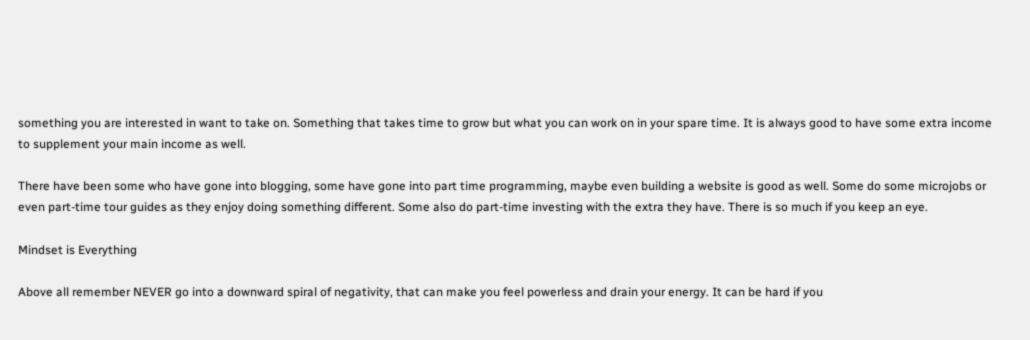something you are interested in want to take on. Something that takes time to grow but what you can work on in your spare time. It is always good to have some extra income to supplement your main income as well.

There have been some who have gone into blogging, some have gone into part time programming, maybe even building a website is good as well. Some do some microjobs or even part-time tour guides as they enjoy doing something different. Some also do part-time investing with the extra they have. There is so much if you keep an eye.

Mindset is Everything

Above all remember NEVER go into a downward spiral of negativity, that can make you feel powerless and drain your energy. It can be hard if you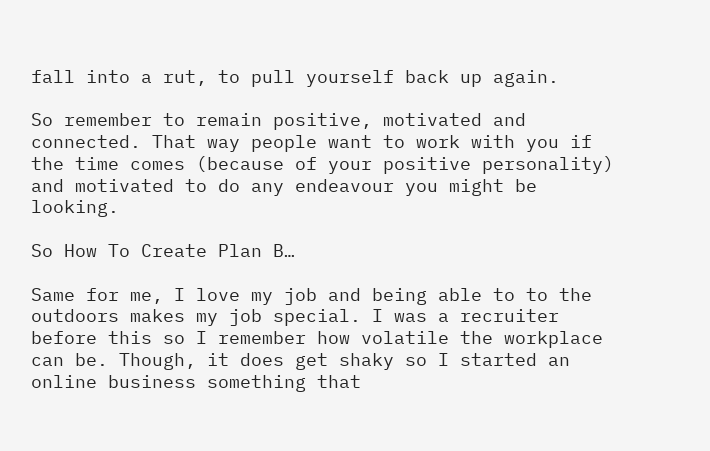fall into a rut, to pull yourself back up again.

So remember to remain positive, motivated and connected. That way people want to work with you if the time comes (because of your positive personality) and motivated to do any endeavour you might be looking.

So How To Create Plan B…

Same for me, I love my job and being able to to the outdoors makes my job special. I was a recruiter before this so I remember how volatile the workplace can be. Though, it does get shaky so I started an online business something that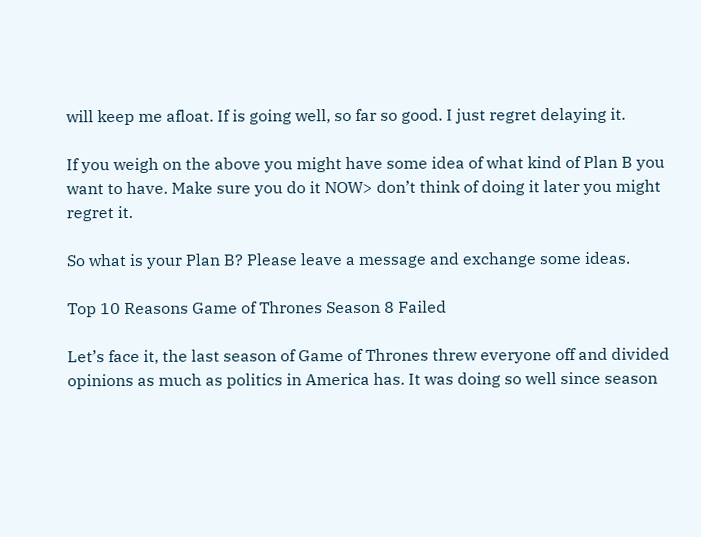will keep me afloat. If is going well, so far so good. I just regret delaying it.

If you weigh on the above you might have some idea of what kind of Plan B you want to have. Make sure you do it NOW> don’t think of doing it later you might regret it.

So what is your Plan B? Please leave a message and exchange some ideas.

Top 10 Reasons Game of Thrones Season 8 Failed

Let’s face it, the last season of Game of Thrones threw everyone off and divided opinions as much as politics in America has. It was doing so well since season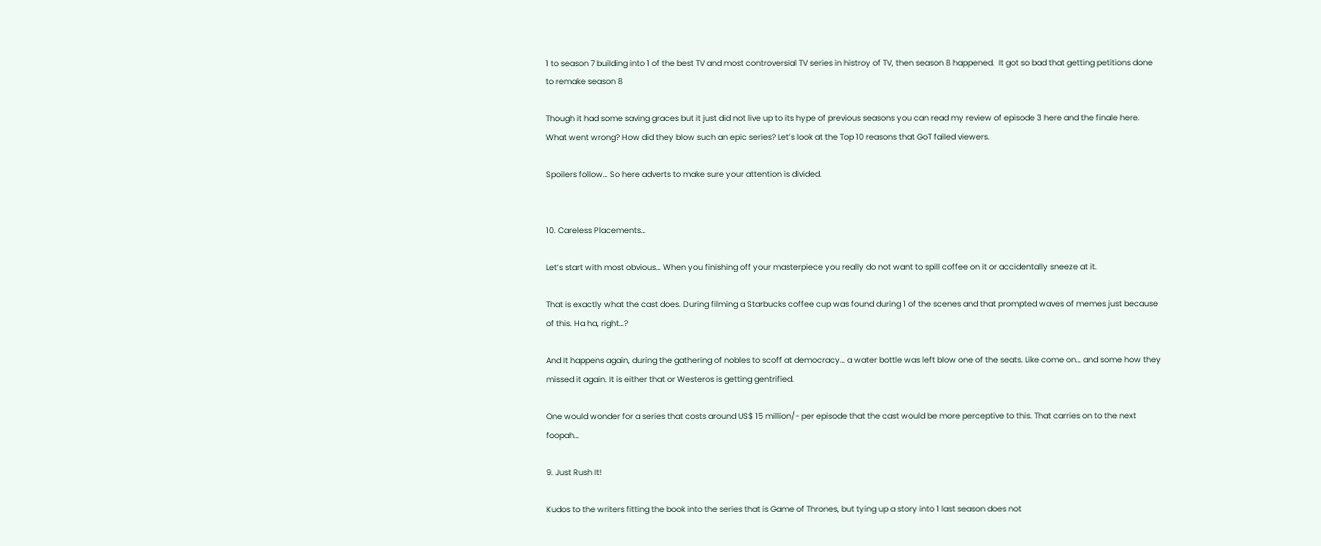1 to season 7 building into 1 of the best TV and most controversial TV series in histroy of TV, then season 8 happened.  It got so bad that getting petitions done to remake season 8

Though it had some saving graces but it just did not live up to its hype of previous seasons you can read my review of episode 3 here and the finale here. What went wrong? How did they blow such an epic series? Let’s look at the Top 10 reasons that GoT failed viewers.

Spoilers follow… So here adverts to make sure your attention is divided.


10. Careless Placements…

Let’s start with most obvious… When you finishing off your masterpiece you really do not want to spill coffee on it or accidentally sneeze at it.

That is exactly what the cast does. During filming a Starbucks coffee cup was found during 1 of the scenes and that prompted waves of memes just because of this. Ha ha, right…?

And It happens again, during the gathering of nobles to scoff at democracy… a water bottle was left blow one of the seats. Like come on… and some how they missed it again. It is either that or Westeros is getting gentrified.

One would wonder for a series that costs around US$ 15 million/- per episode that the cast would be more perceptive to this. That carries on to the next foopah…

9. Just Rush It!

Kudos to the writers fitting the book into the series that is Game of Thrones, but tying up a story into 1 last season does not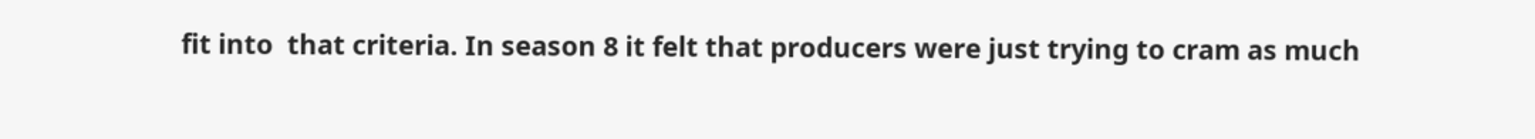fit into  that criteria. In season 8 it felt that producers were just trying to cram as much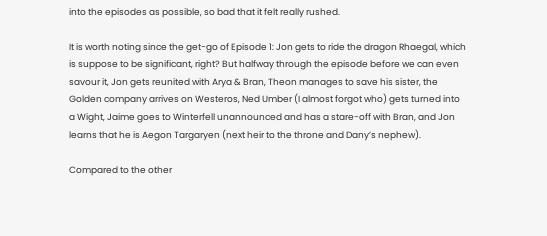into the episodes as possible, so bad that it felt really rushed.

It is worth noting since the get-go of Episode 1: Jon gets to ride the dragon Rhaegal, which is suppose to be significant, right? But halfway through the episode before we can even savour it, Jon gets reunited with Arya & Bran, Theon manages to save his sister, the Golden company arrives on Westeros, Ned Umber (I almost forgot who) gets turned into a Wight, Jaime goes to Winterfell unannounced and has a stare-off with Bran, and Jon learns that he is Aegon Targaryen (next heir to the throne and Dany’s nephew).

Compared to the other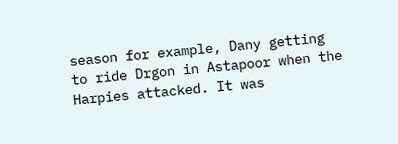season for example, Dany getting to ride Drgon in Astapoor when the Harpies attacked. It was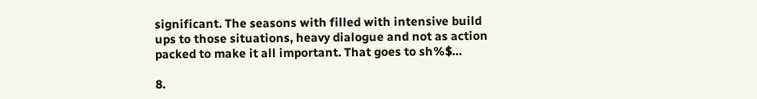significant. The seasons with filled with intensive build ups to those situations, heavy dialogue and not as action packed to make it all important. That goes to sh%$…

8.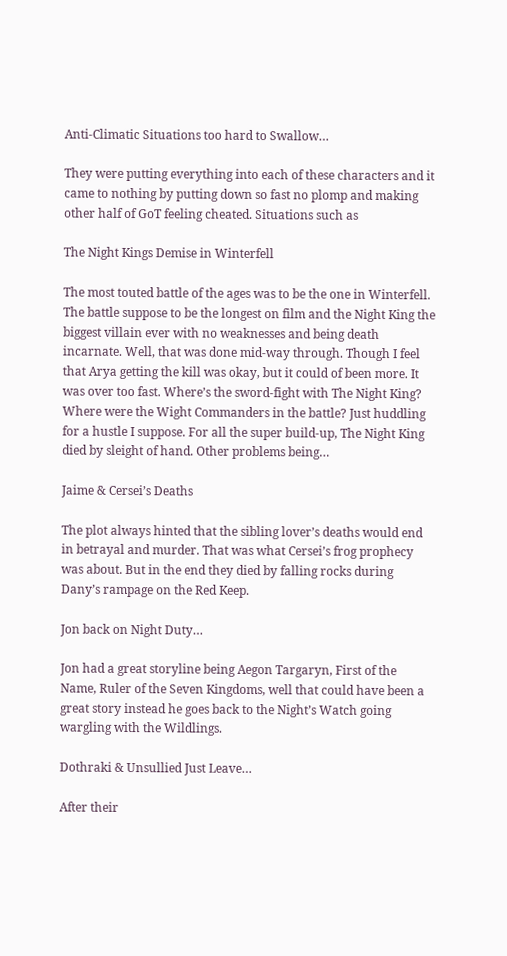Anti-Climatic Situations too hard to Swallow…

They were putting everything into each of these characters and it came to nothing by putting down so fast no plomp and making other half of GoT feeling cheated. Situations such as

The Night Kings Demise in Winterfell

The most touted battle of the ages was to be the one in Winterfell. The battle suppose to be the longest on film and the Night King the biggest villain ever with no weaknesses and being death incarnate. Well, that was done mid-way through. Though I feel that Arya getting the kill was okay, but it could of been more. It was over too fast. Where’s the sword-fight with The Night King? Where were the Wight Commanders in the battle? Just huddling for a hustle I suppose. For all the super build-up, The Night King died by sleight of hand. Other problems being…

Jaime & Cersei’s Deaths

The plot always hinted that the sibling lover’s deaths would end in betrayal and murder. That was what Cersei’s frog prophecy was about. But in the end they died by falling rocks during Dany’s rampage on the Red Keep.

Jon back on Night Duty…

Jon had a great storyline being Aegon Targaryn, First of the Name, Ruler of the Seven Kingdoms, well that could have been a great story instead he goes back to the Night’s Watch going wargling with the Wildlings.

Dothraki & Unsullied Just Leave…

After their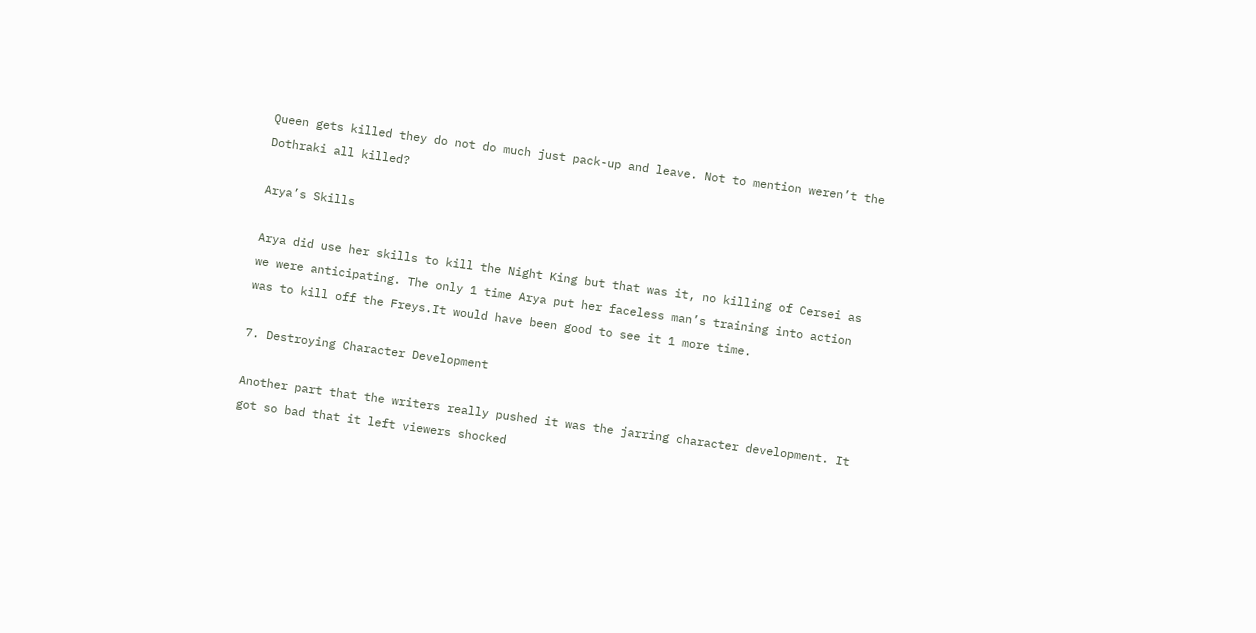Queen gets killed they do not do much just pack-up and leave. Not to mention weren’t the Dothraki all killed?

Arya’s Skills

Arya did use her skills to kill the Night King but that was it, no killing of Cersei as we were anticipating. The only 1 time Arya put her faceless man’s training into action was to kill off the Freys.It would have been good to see it 1 more time.

7. Destroying Character Development

Another part that the writers really pushed it was the jarring character development. It got so bad that it left viewers shocked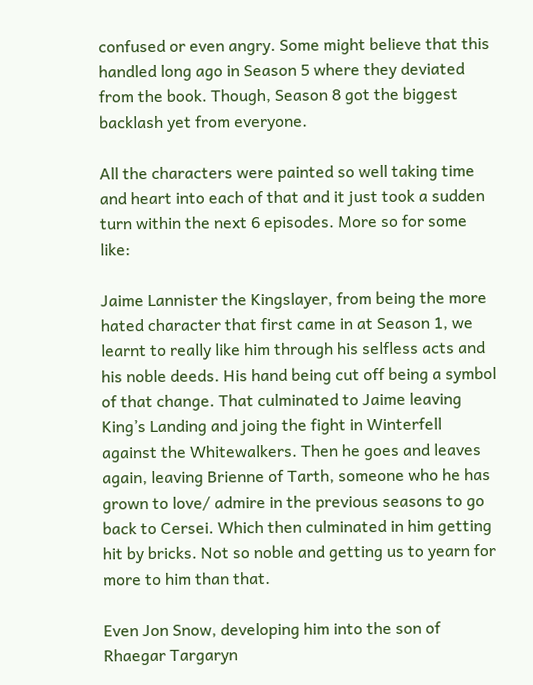confused or even angry. Some might believe that this handled long ago in Season 5 where they deviated from the book. Though, Season 8 got the biggest backlash yet from everyone.

All the characters were painted so well taking time and heart into each of that and it just took a sudden turn within the next 6 episodes. More so for some like:

Jaime Lannister the Kingslayer, from being the more hated character that first came in at Season 1, we learnt to really like him through his selfless acts and his noble deeds. His hand being cut off being a symbol of that change. That culminated to Jaime leaving King’s Landing and joing the fight in Winterfell against the Whitewalkers. Then he goes and leaves again, leaving Brienne of Tarth, someone who he has grown to love/ admire in the previous seasons to go back to Cersei. Which then culminated in him getting hit by bricks. Not so noble and getting us to yearn for more to him than that.

Even Jon Snow, developing him into the son of Rhaegar Targaryn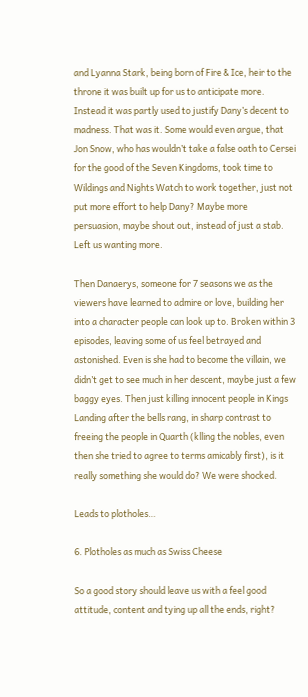and Lyanna Stark, being born of Fire & Ice, heir to the throne it was built up for us to anticipate more. Instead it was partly used to justify Dany’s decent to madness. That was it. Some would even argue, that Jon Snow, who has wouldn’t take a false oath to Cersei for the good of the Seven Kingdoms, took time to Wildings and Nights Watch to work together, just not put more effort to help Dany? Maybe more persuasion, maybe shout out, instead of just a stab. Left us wanting more.

Then Danaerys, someone for 7 seasons we as the viewers have learned to admire or love, building her into a character people can look up to. Broken within 3 episodes, leaving some of us feel betrayed and astonished. Even is she had to become the villain, we didn’t get to see much in her descent, maybe just a few baggy eyes. Then just killing innocent people in Kings Landing after the bells rang, in sharp contrast to freeing the people in Quarth (klling the nobles, even then she tried to agree to terms amicably first), is it really something she would do? We were shocked.

Leads to plotholes…

6. Plotholes as much as Swiss Cheese

So a good story should leave us with a feel good attitude, content and tying up all the ends, right?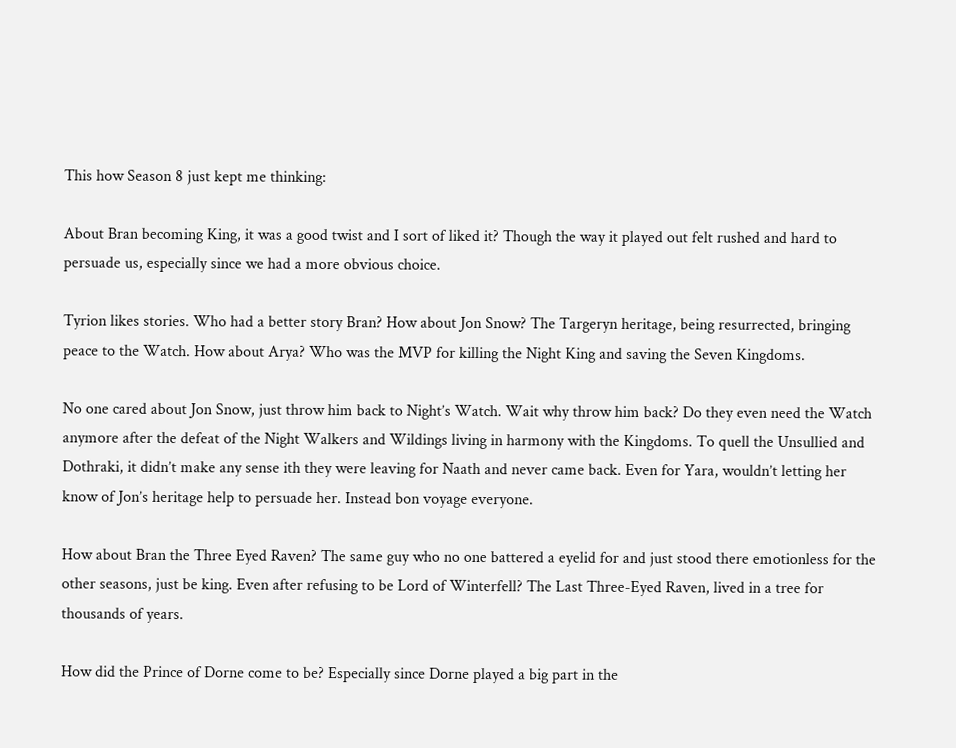This how Season 8 just kept me thinking:

About Bran becoming King, it was a good twist and I sort of liked it? Though the way it played out felt rushed and hard to persuade us, especially since we had a more obvious choice.

Tyrion likes stories. Who had a better story Bran? How about Jon Snow? The Targeryn heritage, being resurrected, bringing peace to the Watch. How about Arya? Who was the MVP for killing the Night King and saving the Seven Kingdoms.

No one cared about Jon Snow, just throw him back to Night’s Watch. Wait why throw him back? Do they even need the Watch anymore after the defeat of the Night Walkers and Wildings living in harmony with the Kingdoms. To quell the Unsullied and Dothraki, it didn’t make any sense ith they were leaving for Naath and never came back. Even for Yara, wouldn’t letting her know of Jon’s heritage help to persuade her. Instead bon voyage everyone.

How about Bran the Three Eyed Raven? The same guy who no one battered a eyelid for and just stood there emotionless for the other seasons, just be king. Even after refusing to be Lord of Winterfell? The Last Three-Eyed Raven, lived in a tree for thousands of years.

How did the Prince of Dorne come to be? Especially since Dorne played a big part in the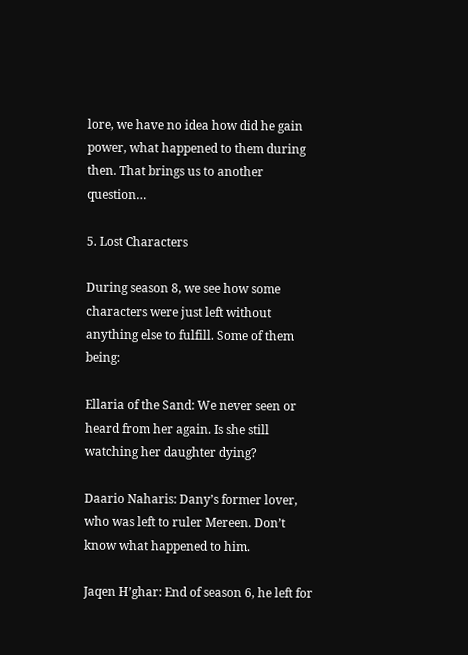lore, we have no idea how did he gain power, what happened to them during then. That brings us to another question…

5. Lost Characters

During season 8, we see how some characters were just left without anything else to fulfill. Some of them being:

Ellaria of the Sand: We never seen or heard from her again. Is she still watching her daughter dying?

Daario Naharis: Dany’s former lover, who was left to ruler Mereen. Don’t know what happened to him.

Jaqen H’ghar: End of season 6, he left for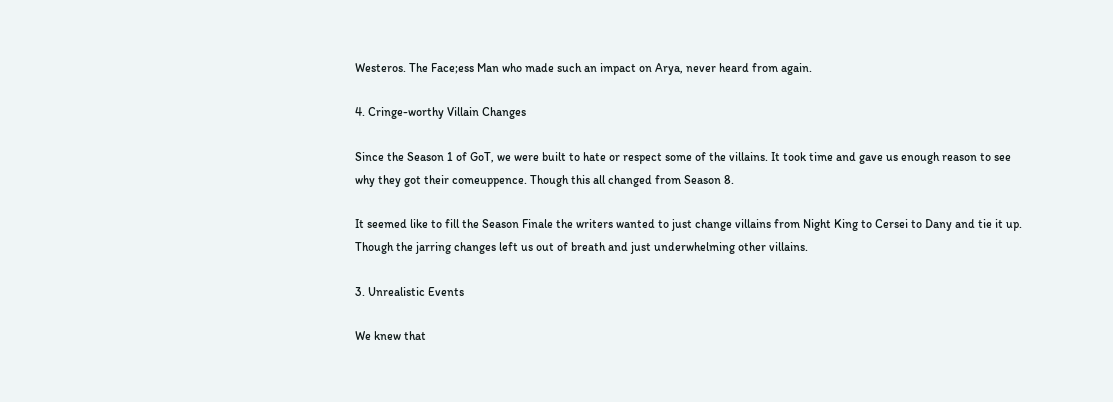Westeros. The Face;ess Man who made such an impact on Arya, never heard from again.

4. Cringe-worthy Villain Changes

Since the Season 1 of GoT, we were built to hate or respect some of the villains. It took time and gave us enough reason to see why they got their comeuppence. Though this all changed from Season 8.

It seemed like to fill the Season Finale the writers wanted to just change villains from Night King to Cersei to Dany and tie it up. Though the jarring changes left us out of breath and just underwhelming other villains.

3. Unrealistic Events

We knew that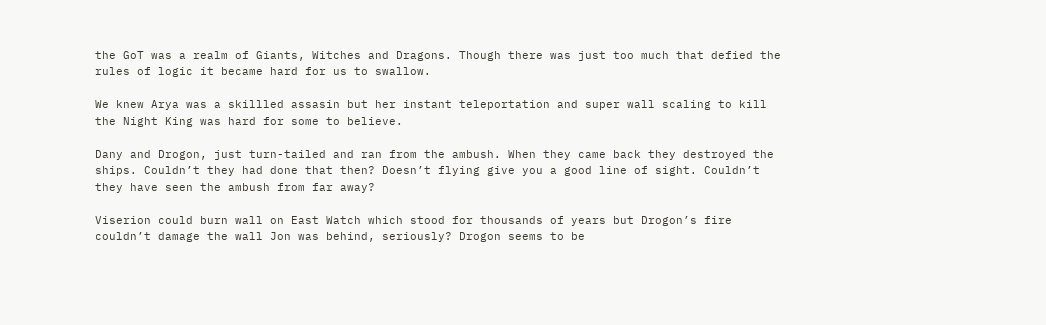the GoT was a realm of Giants, Witches and Dragons. Though there was just too much that defied the rules of logic it became hard for us to swallow.

We knew Arya was a skillled assasin but her instant teleportation and super wall scaling to kill the Night King was hard for some to believe.

Dany and Drogon, just turn-tailed and ran from the ambush. When they came back they destroyed the ships. Couldn’t they had done that then? Doesn’t flying give you a good line of sight. Couldn’t they have seen the ambush from far away?

Viserion could burn wall on East Watch which stood for thousands of years but Drogon’s fire couldn’t damage the wall Jon was behind, seriously? Drogon seems to be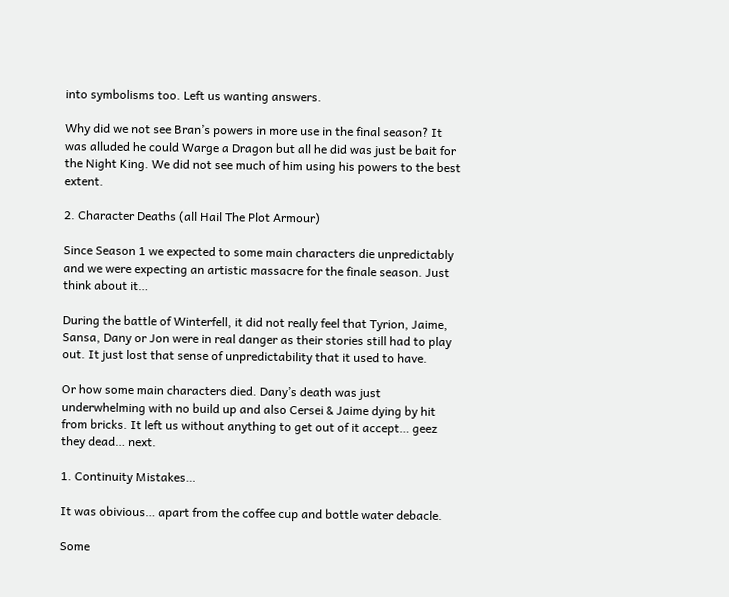into symbolisms too. Left us wanting answers.

Why did we not see Bran’s powers in more use in the final season? It was alluded he could Warge a Dragon but all he did was just be bait for the Night King. We did not see much of him using his powers to the best extent.

2. Character Deaths (all Hail The Plot Armour)

Since Season 1 we expected to some main characters die unpredictably and we were expecting an artistic massacre for the finale season. Just think about it…

During the battle of Winterfell, it did not really feel that Tyrion, Jaime, Sansa, Dany or Jon were in real danger as their stories still had to play out. It just lost that sense of unpredictability that it used to have.

Or how some main characters died. Dany’s death was just underwhelming with no build up and also Cersei & Jaime dying by hit from bricks. It left us without anything to get out of it accept… geez they dead… next.

1. Continuity Mistakes…

It was obivious… apart from the coffee cup and bottle water debacle.

Some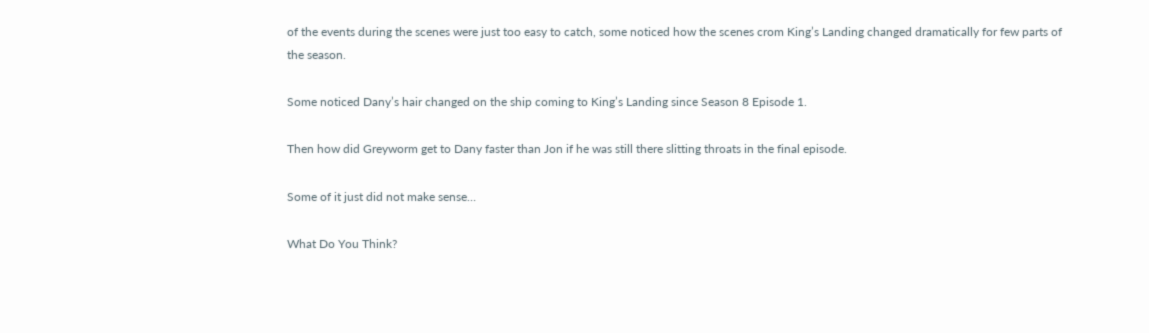of the events during the scenes were just too easy to catch, some noticed how the scenes crom King’s Landing changed dramatically for few parts of the season.

Some noticed Dany’s hair changed on the ship coming to King’s Landing since Season 8 Episode 1.

Then how did Greyworm get to Dany faster than Jon if he was still there slitting throats in the final episode.

Some of it just did not make sense…

What Do You Think?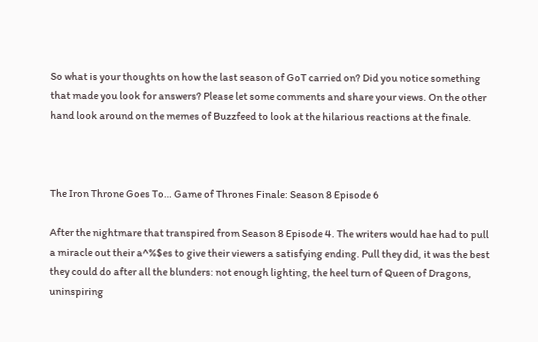So what is your thoughts on how the last season of GoT carried on? Did you notice something that made you look for answers? Please let some comments and share your views. On the other hand look around on the memes of Buzzfeed to look at the hilarious reactions at the finale.



The Iron Throne Goes To… Game of Thrones Finale: Season 8 Episode 6

After the nightmare that transpired from Season 8 Episode 4. The writers would hae had to pull a miracle out their a^%$es to give their viewers a satisfying ending. Pull they did, it was the best they could do after all the blunders: not enough lighting, the heel turn of Queen of Dragons, uninspiring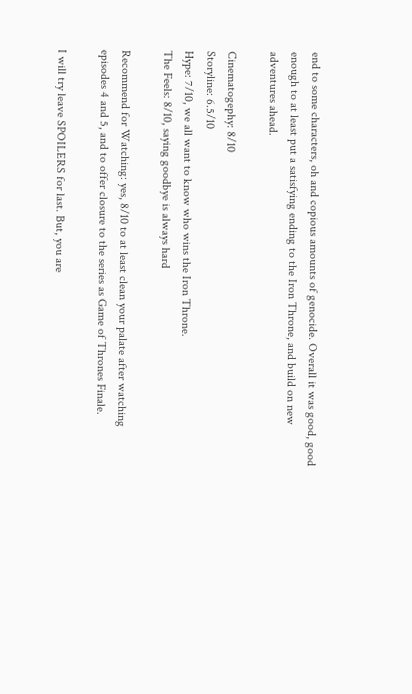end to some characters, oh and copious amounts of genocide. Overall it was good, good enough to at least put a satisfying ending to the Iron Throne, and build on new adventures ahead.

Cinematogephy: 8/10
Storyline: 6.5/10
Hype: 7/10, we all want to know who wins the Iron Throne.
The Feels: 8/10, saying goodbye is always hard

Recommend for Watching: yes, 8/10 to at least clean your palate after watching episodes 4 and 5, and to offer closure to the series as Game of Thrones Finale.

I will try leave SPOILERS for last. But, you are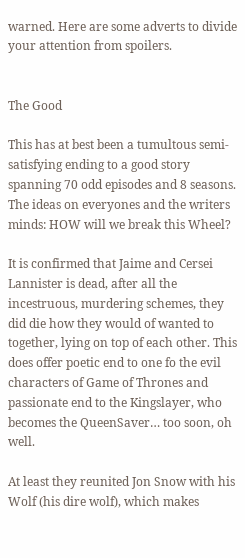warned. Here are some adverts to divide your attention from spoilers.


The Good

This has at best been a tumultous semi-satisfying ending to a good story spanning 70 odd episodes and 8 seasons. The ideas on everyones and the writers minds: HOW will we break this Wheel?

It is confirmed that Jaime and Cersei Lannister is dead, after all the incestruous, murdering schemes, they did die how they would of wanted to together, lying on top of each other. This does offer poetic end to one fo the evil characters of Game of Thrones and passionate end to the Kingslayer, who becomes the QueenSaver… too soon, oh well.

At least they reunited Jon Snow with his Wolf (his dire wolf), which makes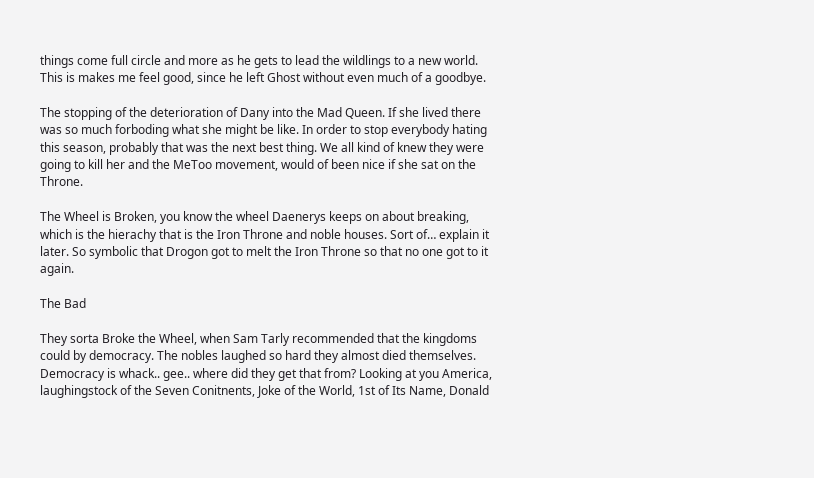things come full circle and more as he gets to lead the wildlings to a new world. This is makes me feel good, since he left Ghost without even much of a goodbye.

The stopping of the deterioration of Dany into the Mad Queen. If she lived there was so much forboding what she might be like. In order to stop everybody hating this season, probably that was the next best thing. We all kind of knew they were going to kill her and the MeToo movement, would of been nice if she sat on the Throne.

The Wheel is Broken, you know the wheel Daenerys keeps on about breaking, which is the hierachy that is the Iron Throne and noble houses. Sort of… explain it later. So symbolic that Drogon got to melt the Iron Throne so that no one got to it again.

The Bad

They sorta Broke the Wheel, when Sam Tarly recommended that the kingdoms could by democracy. The nobles laughed so hard they almost died themselves. Democracy is whack.. gee.. where did they get that from? Looking at you America, laughingstock of the Seven Conitnents, Joke of the World, 1st of Its Name, Donald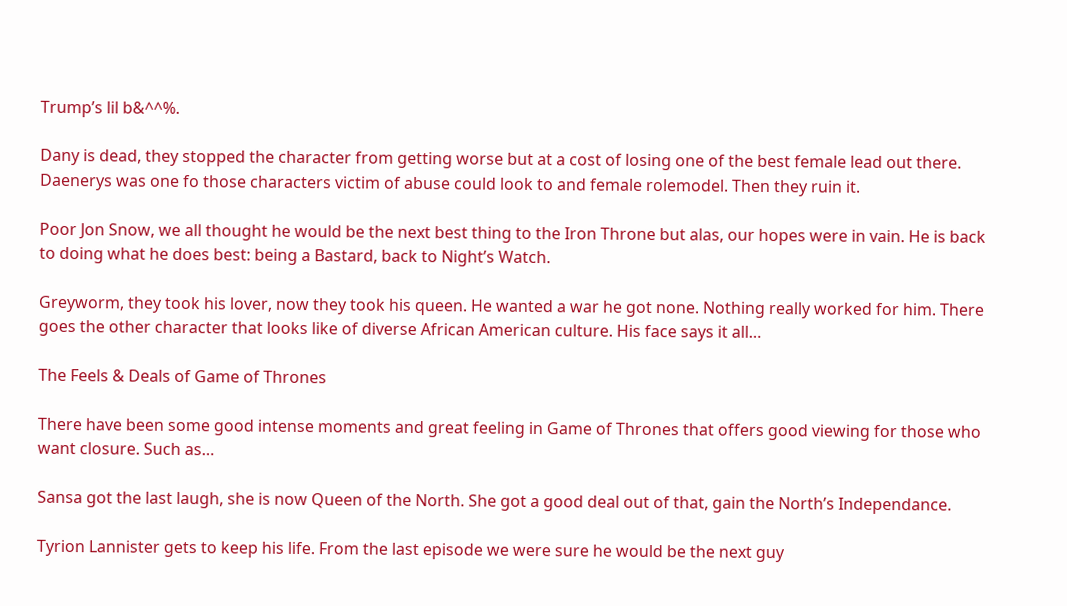Trump’s lil b&^^%.

Dany is dead, they stopped the character from getting worse but at a cost of losing one of the best female lead out there. Daenerys was one fo those characters victim of abuse could look to and female rolemodel. Then they ruin it.

Poor Jon Snow, we all thought he would be the next best thing to the Iron Throne but alas, our hopes were in vain. He is back to doing what he does best: being a Bastard, back to Night’s Watch.

Greyworm, they took his lover, now they took his queen. He wanted a war he got none. Nothing really worked for him. There goes the other character that looks like of diverse African American culture. His face says it all…

The Feels & Deals of Game of Thrones

There have been some good intense moments and great feeling in Game of Thrones that offers good viewing for those who want closure. Such as…

Sansa got the last laugh, she is now Queen of the North. She got a good deal out of that, gain the North’s Independance.

Tyrion Lannister gets to keep his life. From the last episode we were sure he would be the next guy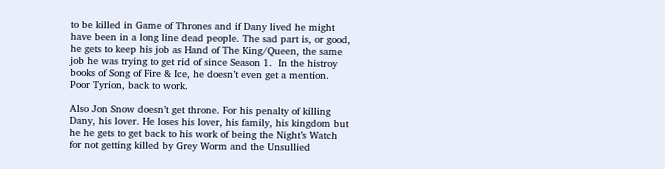to be killed in Game of Thrones and if Dany lived he might have been in a long line dead people. The sad part is, or good, he gets to keep his job as Hand of The King/Queen, the same job he was trying to get rid of since Season 1.  In the histroy books of Song of Fire & Ice, he doesn’t even get a mention. Poor Tyrion, back to work.

Also Jon Snow doesn’t get throne. For his penalty of killing Dany, his lover. He loses his lover, his family, his kingdom but he he gets to get back to his work of being the Night’s Watch for not getting killed by Grey Worm and the Unsullied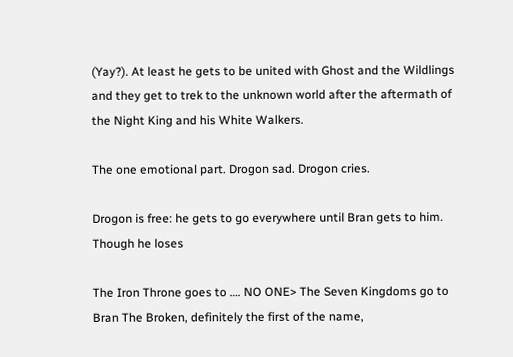(Yay?). At least he gets to be united with Ghost and the Wildlings and they get to trek to the unknown world after the aftermath of the Night King and his White Walkers.

The one emotional part. Drogon sad. Drogon cries.

Drogon is free: he gets to go everywhere until Bran gets to him. Though he loses

The Iron Throne goes to …. NO ONE> The Seven Kingdoms go to Bran The Broken, definitely the first of the name,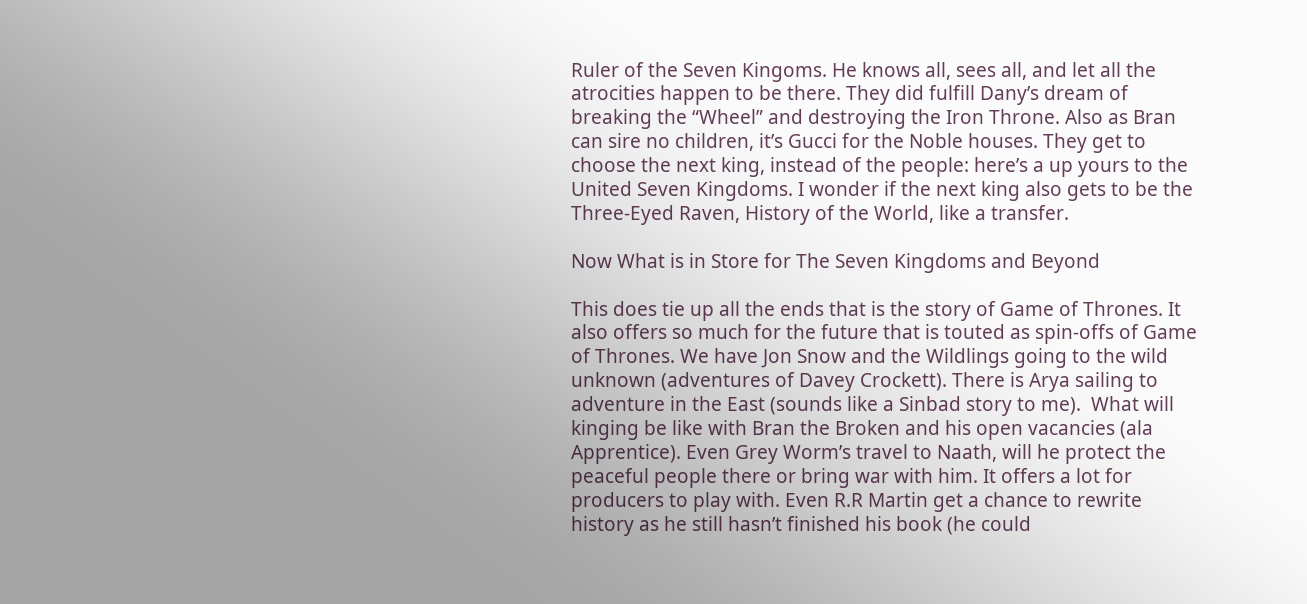Ruler of the Seven Kingoms. He knows all, sees all, and let all the atrocities happen to be there. They did fulfill Dany’s dream of breaking the “Wheel” and destroying the Iron Throne. Also as Bran can sire no children, it’s Gucci for the Noble houses. They get to choose the next king, instead of the people: here’s a up yours to the United Seven Kingdoms. I wonder if the next king also gets to be the Three-Eyed Raven, History of the World, like a transfer.

Now What is in Store for The Seven Kingdoms and Beyond

This does tie up all the ends that is the story of Game of Thrones. It also offers so much for the future that is touted as spin-offs of Game of Thrones. We have Jon Snow and the Wildlings going to the wild unknown (adventures of Davey Crockett). There is Arya sailing to adventure in the East (sounds like a Sinbad story to me).  What will kinging be like with Bran the Broken and his open vacancies (ala Apprentice). Even Grey Worm’s travel to Naath, will he protect the peaceful people there or bring war with him. It offers a lot for producers to play with. Even R.R Martin get a chance to rewrite history as he still hasn’t finished his book (he could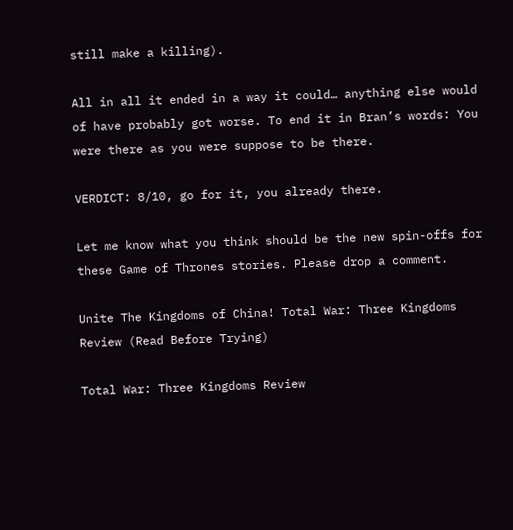still make a killing).

All in all it ended in a way it could… anything else would of have probably got worse. To end it in Bran’s words: You were there as you were suppose to be there.

VERDICT: 8/10, go for it, you already there.

Let me know what you think should be the new spin-offs for these Game of Thrones stories. Please drop a comment.

Unite The Kingdoms of China! Total War: Three Kingdoms Review (Read Before Trying)

Total War: Three Kingdoms Review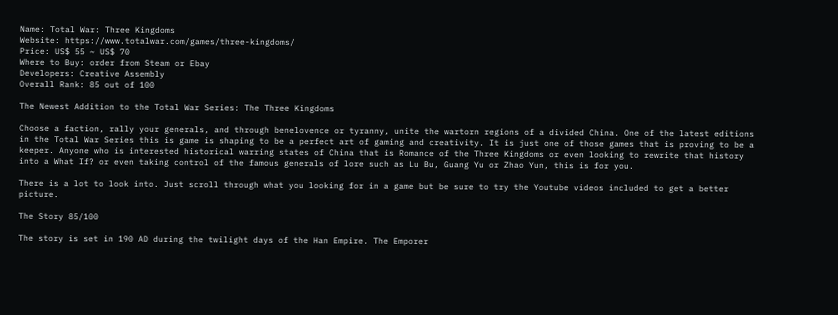Name: Total War: Three Kingdoms
Website: https://www.totalwar.com/games/three-kingdoms/
Price: US$ 55 ~ US$ 70
Where to Buy: order from Steam or Ebay
Developers: Creative Assembly
Overall Rank: 85 out of 100

The Newest Addition to the Total War Series: The Three Kingdoms

Choose a faction, rally your generals, and through benelovence or tyranny, unite the wartorn regions of a divided China. One of the latest editions in the Total War Series this is game is shaping to be a perfect art of gaming and creativity. It is just one of those games that is proving to be a keeper. Anyone who is interested historical warring states of China that is Romance of the Three Kingdoms or even looking to rewrite that history into a What If? or even taking control of the famous generals of lore such as Lu Bu, Guang Yu or Zhao Yun, this is for you.

There is a lot to look into. Just scroll through what you looking for in a game but be sure to try the Youtube videos included to get a better picture.

The Story 85/100

The story is set in 190 AD during the twilight days of the Han Empire. The Emporer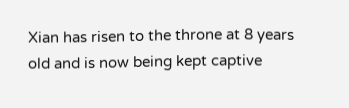Xian has risen to the throne at 8 years old and is now being kept captive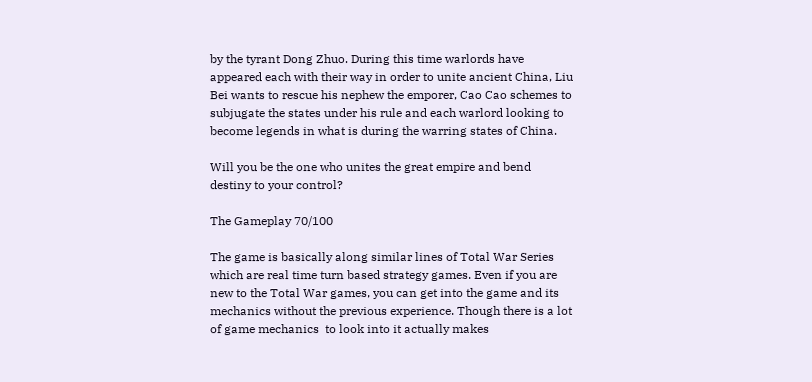by the tyrant Dong Zhuo. During this time warlords have appeared each with their way in order to unite ancient China, Liu Bei wants to rescue his nephew the emporer, Cao Cao schemes to subjugate the states under his rule and each warlord looking to become legends in what is during the warring states of China.

Will you be the one who unites the great empire and bend destiny to your control?

The Gameplay 70/100

The game is basically along similar lines of Total War Series which are real time turn based strategy games. Even if you are new to the Total War games, you can get into the game and its mechanics without the previous experience. Though there is a lot of game mechanics  to look into it actually makes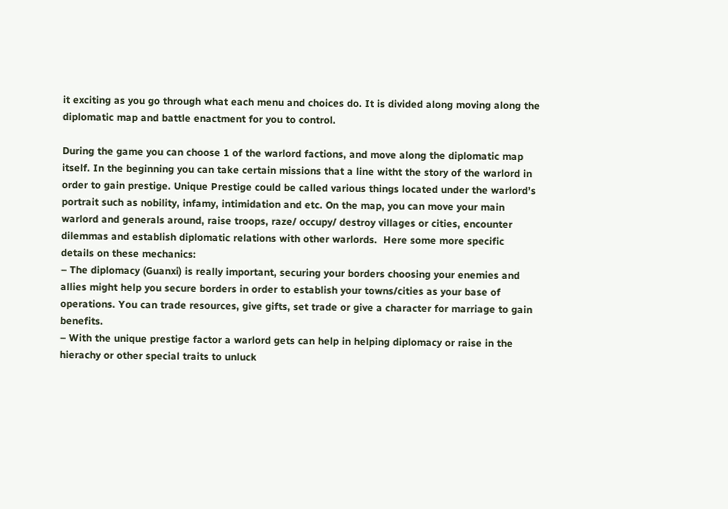it exciting as you go through what each menu and choices do. It is divided along moving along the diplomatic map and battle enactment for you to control.

During the game you can choose 1 of the warlord factions, and move along the diplomatic map itself. In the beginning you can take certain missions that a line witht the story of the warlord in order to gain prestige. Unique Prestige could be called various things located under the warlord’s portrait such as nobility, infamy, intimidation and etc. On the map, you can move your main warlord and generals around, raise troops, raze/ occupy/ destroy villages or cities, encounter dilemmas and establish diplomatic relations with other warlords.  Here some more specific details on these mechanics:
– The diplomacy (Guanxi) is really important, securing your borders choosing your enemies and allies might help you secure borders in order to establish your towns/cities as your base of operations. You can trade resources, give gifts, set trade or give a character for marriage to gain benefits.
– With the unique prestige factor a warlord gets can help in helping diplomacy or raise in the hierachy or other special traits to unluck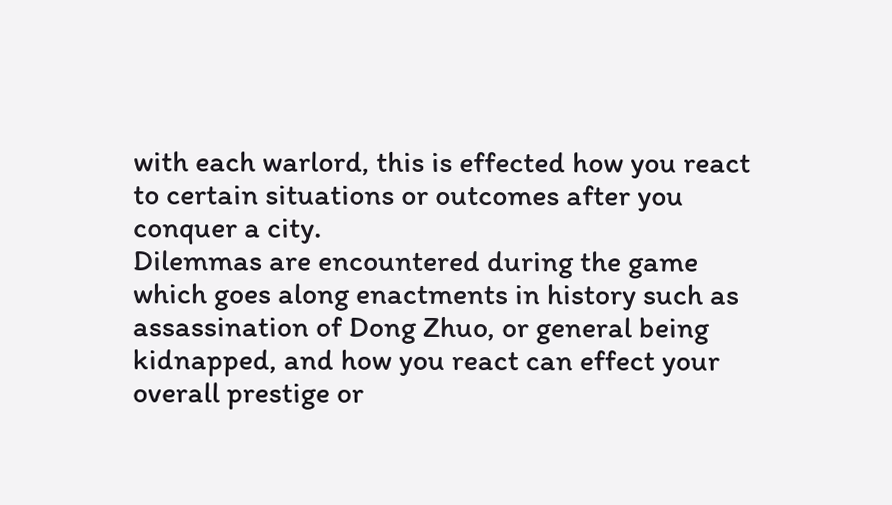with each warlord, this is effected how you react to certain situations or outcomes after you conquer a city.
Dilemmas are encountered during the game which goes along enactments in history such as assassination of Dong Zhuo, or general being kidnapped, and how you react can effect your overall prestige or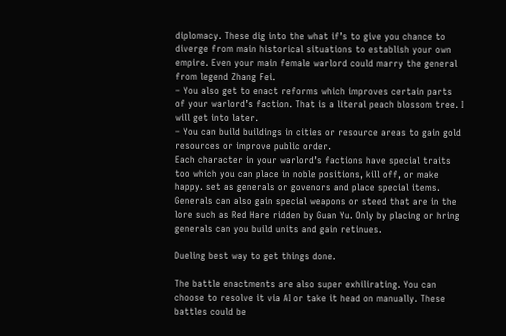diplomacy. These dig into the what if’s to give you chance to diverge from main historical situations to establish your own empire. Even your main female warlord could marry the general from legend Zhang Fei.
– You also get to enact reforms which improves certain parts of your warlord’s faction. That is a literal peach blossom tree. I will get into later.
– You can build buildings in cities or resource areas to gain gold resources or improve public order.
Each character in your warlord’s factions have special traits too which you can place in noble positions, kill off, or make  happy. set as generals or govenors and place special items. Generals can also gain special weapons or steed that are in the lore such as Red Hare ridden by Guan Yu. Only by placing or hring generals can you build units and gain retinues.

Dueling best way to get things done.

The battle enactments are also super exhilirating. You can choose to resolve it via AI or take it head on manually. These battles could be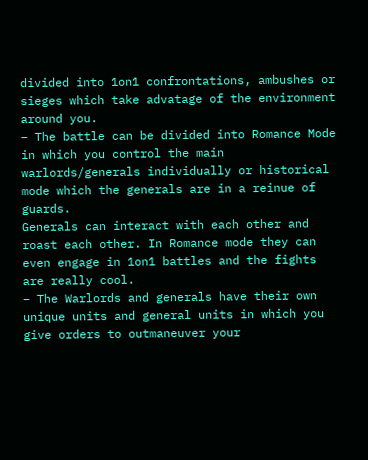divided into 1on1 confrontations, ambushes or sieges which take advatage of the environment around you.
– The battle can be divided into Romance Mode in which you control the main warlords/generals individually or historical mode which the generals are in a reinue of guards.
Generals can interact with each other and roast each other. In Romance mode they can even engage in 1on1 battles and the fights are really cool.
– The Warlords and generals have their own unique units and general units in which you give orders to outmaneuver your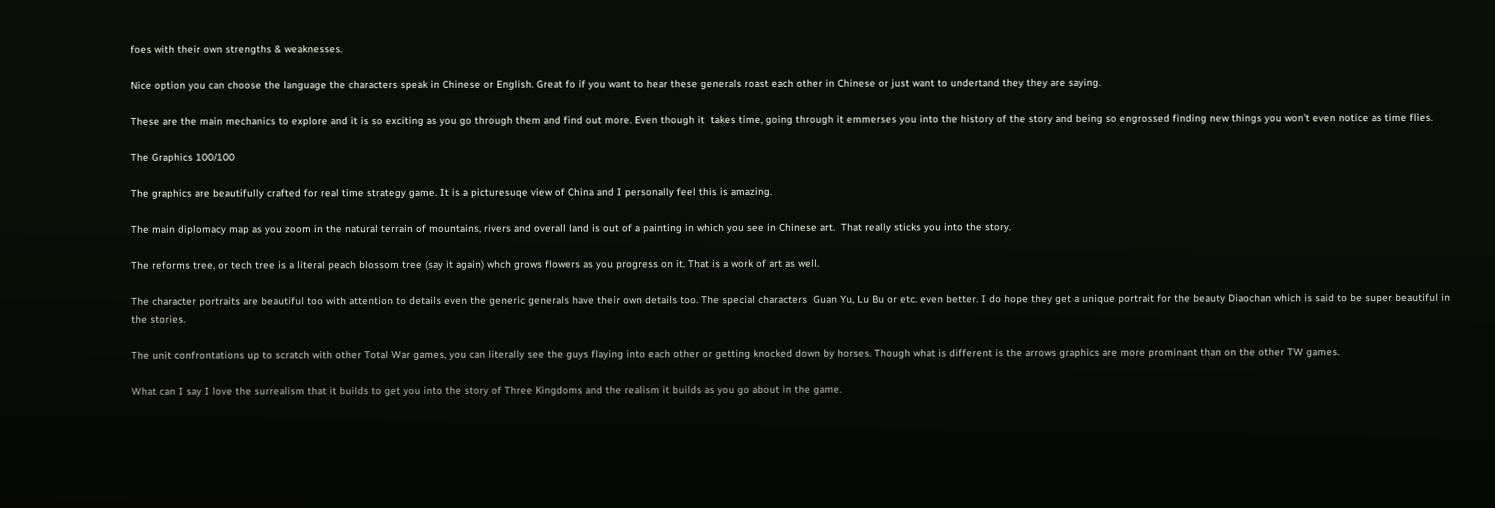foes with their own strengths & weaknesses.

Nice option you can choose the language the characters speak in Chinese or English. Great fo if you want to hear these generals roast each other in Chinese or just want to undertand they they are saying.

These are the main mechanics to explore and it is so exciting as you go through them and find out more. Even though it  takes time, going through it emmerses you into the history of the story and being so engrossed finding new things you won’t even notice as time flies.

The Graphics 100/100

The graphics are beautifully crafted for real time strategy game. It is a picturesuqe view of China and I personally feel this is amazing.

The main diplomacy map as you zoom in the natural terrain of mountains, rivers and overall land is out of a painting in which you see in Chinese art.  That really sticks you into the story.

The reforms tree, or tech tree is a literal peach blossom tree (say it again) whch grows flowers as you progress on it. That is a work of art as well.

The character portraits are beautiful too with attention to details even the generic generals have their own details too. The special characters  Guan Yu, Lu Bu or etc. even better. I do hope they get a unique portrait for the beauty Diaochan which is said to be super beautiful in the stories.

The unit confrontations up to scratch with other Total War games, you can literally see the guys flaying into each other or getting knocked down by horses. Though what is different is the arrows graphics are more prominant than on the other TW games.

What can I say I love the surrealism that it builds to get you into the story of Three Kingdoms and the realism it builds as you go about in the game.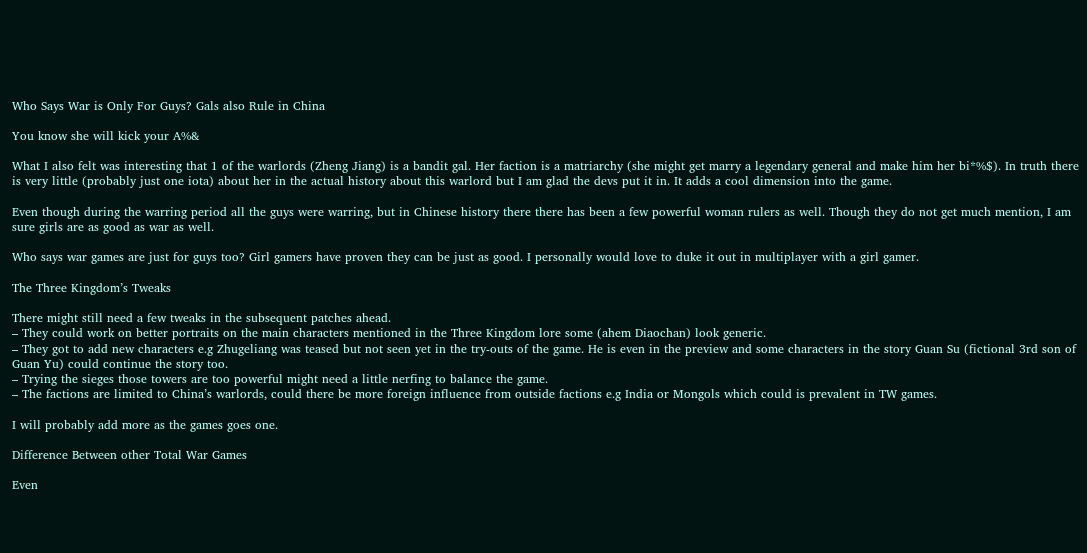Who Says War is Only For Guys? Gals also Rule in China

You know she will kick your A%&

What I also felt was interesting that 1 of the warlords (Zheng Jiang) is a bandit gal. Her faction is a matriarchy (she might get marry a legendary general and make him her bi*%$). In truth there is very little (probably just one iota) about her in the actual history about this warlord but I am glad the devs put it in. It adds a cool dimension into the game.

Even though during the warring period all the guys were warring, but in Chinese history there there has been a few powerful woman rulers as well. Though they do not get much mention, I am sure girls are as good as war as well.

Who says war games are just for guys too? Girl gamers have proven they can be just as good. I personally would love to duke it out in multiplayer with a girl gamer.

The Three Kingdom’s Tweaks

There might still need a few tweaks in the subsequent patches ahead.
– They could work on better portraits on the main characters mentioned in the Three Kingdom lore some (ahem Diaochan) look generic.
– They got to add new characters e.g Zhugeliang was teased but not seen yet in the try-outs of the game. He is even in the preview and some characters in the story Guan Su (fictional 3rd son of Guan Yu) could continue the story too.
– Trying the sieges those towers are too powerful might need a little nerfing to balance the game.
– The factions are limited to China’s warlords, could there be more foreign influence from outside factions e.g India or Mongols which could is prevalent in TW games.

I will probably add more as the games goes one.

Difference Between other Total War Games

Even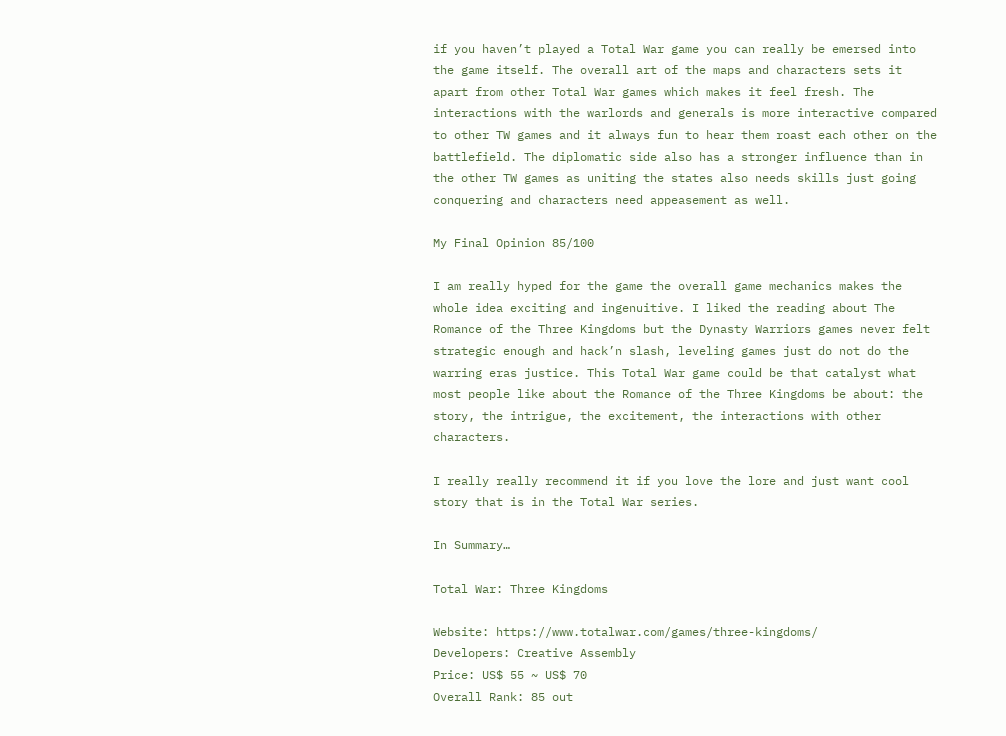if you haven’t played a Total War game you can really be emersed into the game itself. The overall art of the maps and characters sets it apart from other Total War games which makes it feel fresh. The interactions with the warlords and generals is more interactive compared to other TW games and it always fun to hear them roast each other on the battlefield. The diplomatic side also has a stronger influence than in the other TW games as uniting the states also needs skills just going conquering and characters need appeasement as well.

My Final Opinion 85/100

I am really hyped for the game the overall game mechanics makes the whole idea exciting and ingenuitive. I liked the reading about The Romance of the Three Kingdoms but the Dynasty Warriors games never felt strategic enough and hack’n slash, leveling games just do not do the warring eras justice. This Total War game could be that catalyst what most people like about the Romance of the Three Kingdoms be about: the story, the intrigue, the excitement, the interactions with other characters.

I really really recommend it if you love the lore and just want cool story that is in the Total War series.

In Summary…

Total War: Three Kingdoms

Website: https://www.totalwar.com/games/three-kingdoms/
Developers: Creative Assembly
Price: US$ 55 ~ US$ 70
Overall Rank: 85 out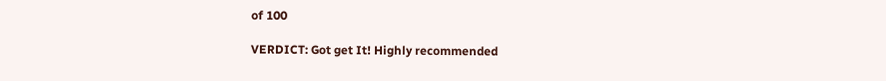of 100

VERDICT: Got get It! Highly recommended